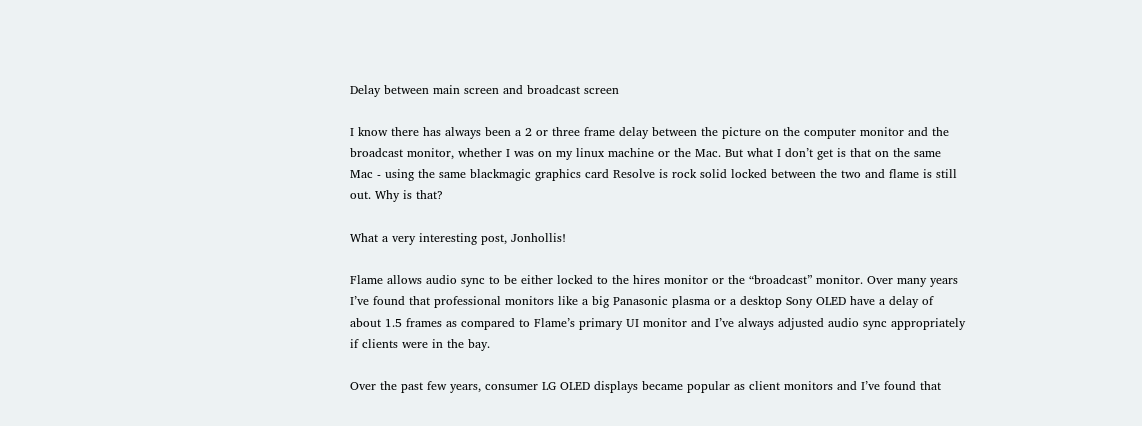Delay between main screen and broadcast screen

I know there has always been a 2 or three frame delay between the picture on the computer monitor and the broadcast monitor, whether I was on my linux machine or the Mac. But what I don’t get is that on the same Mac - using the same blackmagic graphics card Resolve is rock solid locked between the two and flame is still out. Why is that?

What a very interesting post, Jonhollis!

Flame allows audio sync to be either locked to the hires monitor or the “broadcast” monitor. Over many years I’ve found that professional monitors like a big Panasonic plasma or a desktop Sony OLED have a delay of about 1.5 frames as compared to Flame’s primary UI monitor and I’ve always adjusted audio sync appropriately if clients were in the bay.

Over the past few years, consumer LG OLED displays became popular as client monitors and I’ve found that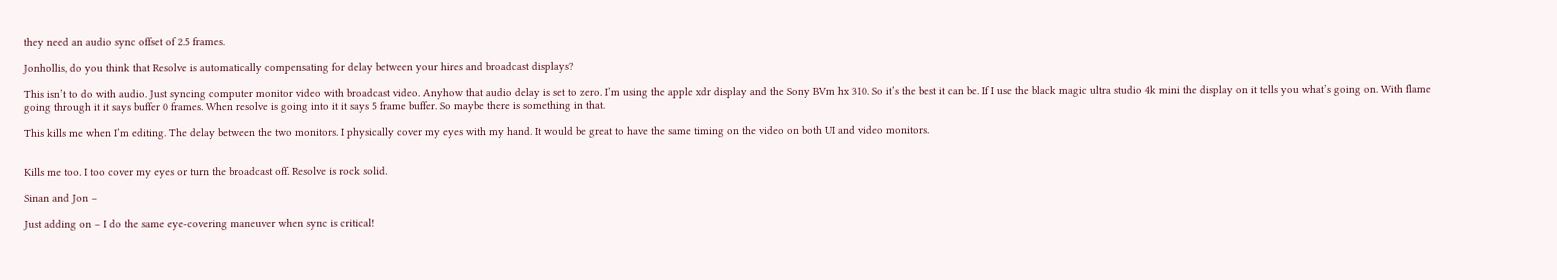they need an audio sync offset of 2.5 frames.

Jonhollis, do you think that Resolve is automatically compensating for delay between your hires and broadcast displays?

This isn’t to do with audio. Just syncing computer monitor video with broadcast video. Anyhow that audio delay is set to zero. I’m using the apple xdr display and the Sony BVm hx 310. So it’s the best it can be. If I use the black magic ultra studio 4k mini the display on it tells you what’s going on. With flame going through it it says buffer 0 frames. When resolve is going into it it says 5 frame buffer. So maybe there is something in that.

This kills me when I’m editing. The delay between the two monitors. I physically cover my eyes with my hand. It would be great to have the same timing on the video on both UI and video monitors.


Kills me too. I too cover my eyes or turn the broadcast off. Resolve is rock solid.

Sinan and Jon –

Just adding on – I do the same eye-covering maneuver when sync is critical!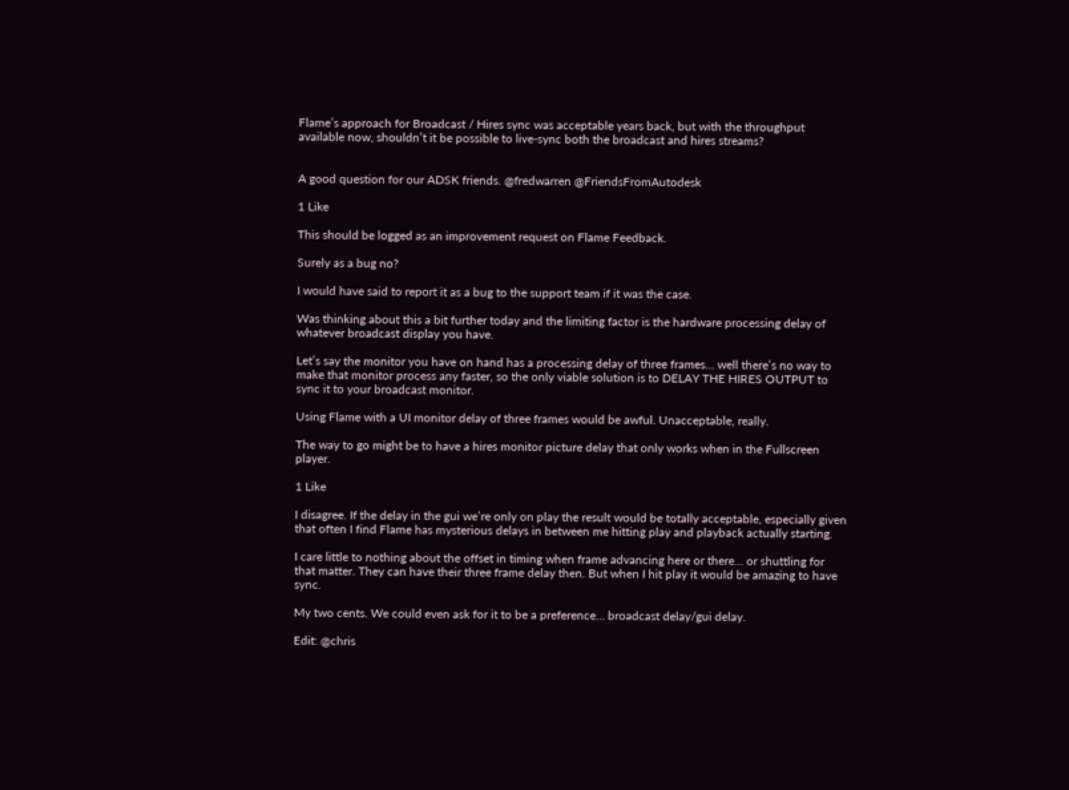Flame’s approach for Broadcast / Hires sync was acceptable years back, but with the throughput available now, shouldn’t it be possible to live-sync both the broadcast and hires streams?


A good question for our ADSK friends. @fredwarren @FriendsFromAutodesk

1 Like

This should be logged as an improvement request on Flame Feedback.

Surely as a bug no?

I would have said to report it as a bug to the support team if it was the case.

Was thinking about this a bit further today and the limiting factor is the hardware processing delay of whatever broadcast display you have.

Let’s say the monitor you have on hand has a processing delay of three frames… well there’s no way to make that monitor process any faster, so the only viable solution is to DELAY THE HIRES OUTPUT to sync it to your broadcast monitor.

Using Flame with a UI monitor delay of three frames would be awful. Unacceptable, really.

The way to go might be to have a hires monitor picture delay that only works when in the Fullscreen player.

1 Like

I disagree. If the delay in the gui we’re only on play the result would be totally acceptable, especially given that often I find Flame has mysterious delays in between me hitting play and playback actually starting.

I care little to nothing about the offset in timing when frame advancing here or there… or shuttling for that matter. They can have their three frame delay then. But when I hit play it would be amazing to have sync.

My two cents. We could even ask for it to be a preference… broadcast delay/gui delay.

Edit: @chris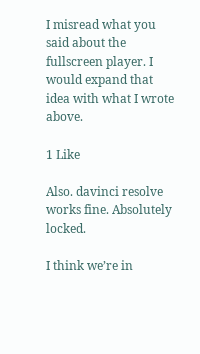I misread what you said about the fullscreen player. I would expand that idea with what I wrote above.

1 Like

Also. davinci resolve works fine. Absolutely locked.

I think we’re in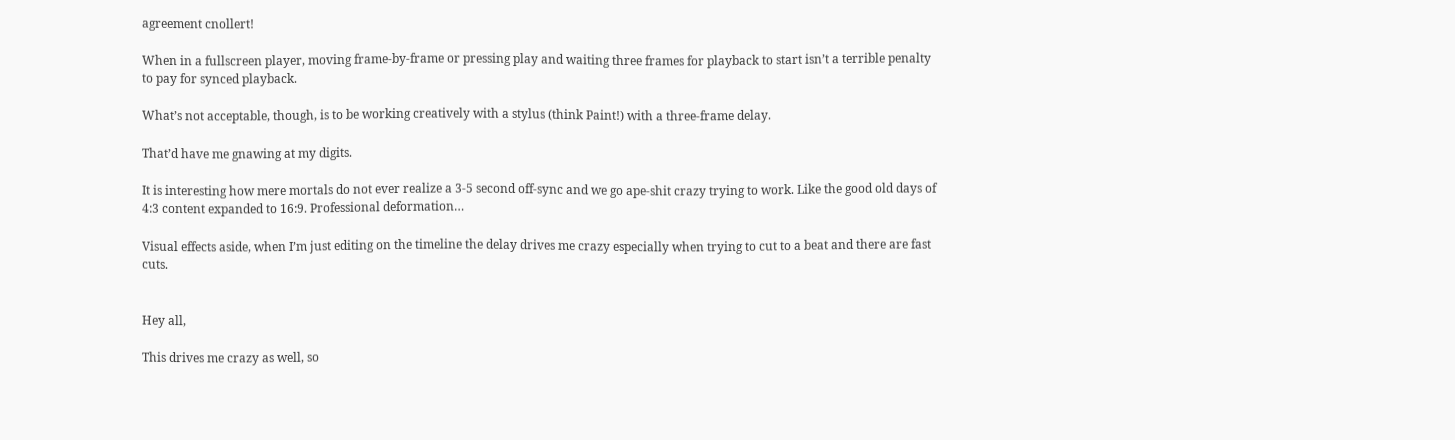agreement cnollert!

When in a fullscreen player, moving frame-by-frame or pressing play and waiting three frames for playback to start isn’t a terrible penalty to pay for synced playback.

What’s not acceptable, though, is to be working creatively with a stylus (think Paint!) with a three-frame delay.

That’d have me gnawing at my digits.

It is interesting how mere mortals do not ever realize a 3-5 second off-sync and we go ape-shit crazy trying to work. Like the good old days of 4:3 content expanded to 16:9. Professional deformation…

Visual effects aside, when I’m just editing on the timeline the delay drives me crazy especially when trying to cut to a beat and there are fast cuts.


Hey all,

This drives me crazy as well, so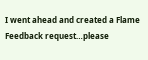I went ahead and created a Flame Feedback request…please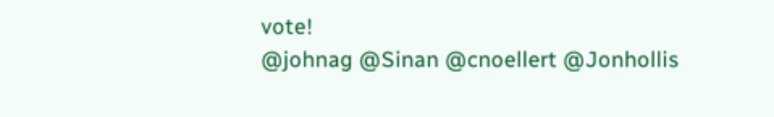vote!
@johnag @Sinan @cnoellert @Jonhollis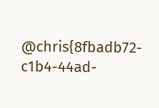@chris{8fbadb72-c1b4-44ad-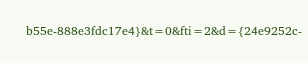b55e-888e3fdc17e4}&t=0&fti=2&d={24e9252c-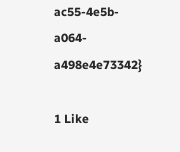ac55-4e5b-a064-a498e4e73342}

1 Like